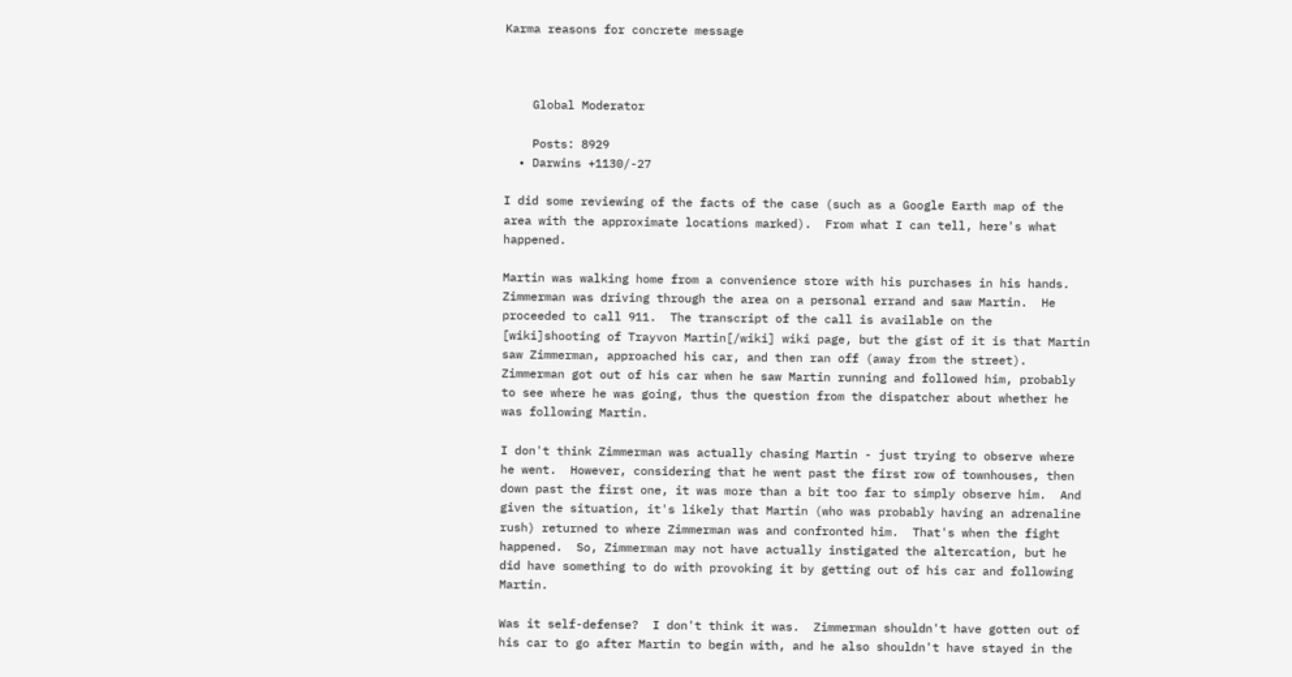Karma reasons for concrete message



    Global Moderator

    Posts: 8929
  • Darwins +1130/-27

I did some reviewing of the facts of the case (such as a Google Earth map of the area with the approximate locations marked).  From what I can tell, here's what happened.

Martin was walking home from a convenience store with his purchases in his hands.  Zimmerman was driving through the area on a personal errand and saw Martin.  He proceeded to call 911.  The transcript of the call is available on the [wiki]shooting of Trayvon Martin[/wiki] wiki page, but the gist of it is that Martin saw Zimmerman, approached his car, and then ran off (away from the street).  Zimmerman got out of his car when he saw Martin running and followed him, probably to see where he was going, thus the question from the dispatcher about whether he was following Martin.

I don't think Zimmerman was actually chasing Martin - just trying to observe where he went.  However, considering that he went past the first row of townhouses, then down past the first one, it was more than a bit too far to simply observe him.  And given the situation, it's likely that Martin (who was probably having an adrenaline rush) returned to where Zimmerman was and confronted him.  That's when the fight happened.  So, Zimmerman may not have actually instigated the altercation, but he did have something to do with provoking it by getting out of his car and following Martin.

Was it self-defense?  I don't think it was.  Zimmerman shouldn't have gotten out of his car to go after Martin to begin with, and he also shouldn't have stayed in the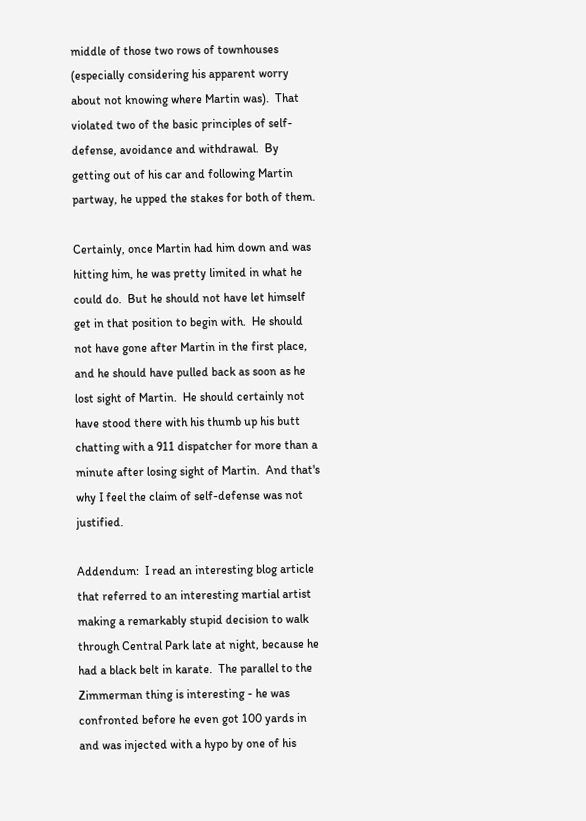middle of those two rows of townhouses (especially considering his apparent worry about not knowing where Martin was).  That violated two of the basic principles of self-defense, avoidance and withdrawal.  By getting out of his car and following Martin partway, he upped the stakes for both of them.

Certainly, once Martin had him down and was hitting him, he was pretty limited in what he could do.  But he should not have let himself get in that position to begin with.  He should not have gone after Martin in the first place, and he should have pulled back as soon as he lost sight of Martin.  He should certainly not have stood there with his thumb up his butt chatting with a 911 dispatcher for more than a minute after losing sight of Martin.  And that's why I feel the claim of self-defense was not justified.

Addendum:  I read an interesting blog article that referred to an interesting martial artist making a remarkably stupid decision to walk through Central Park late at night, because he had a black belt in karate.  The parallel to the Zimmerman thing is interesting - he was confronted before he even got 100 yards in and was injected with a hypo by one of his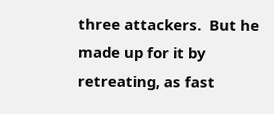three attackers.  But he made up for it by retreating, as fast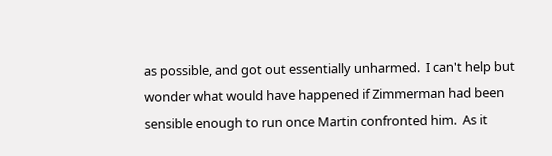as possible, and got out essentially unharmed.  I can't help but wonder what would have happened if Zimmerman had been sensible enough to run once Martin confronted him.  As it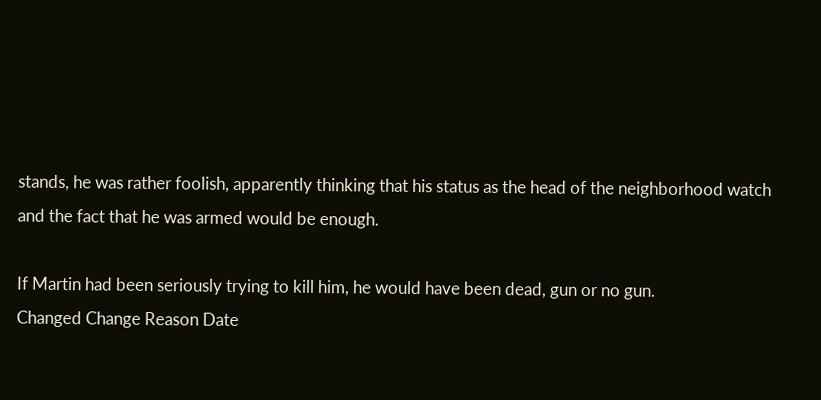stands, he was rather foolish, apparently thinking that his status as the head of the neighborhood watch and the fact that he was armed would be enough.

If Martin had been seriously trying to kill him, he would have been dead, gun or no gun.
Changed Change Reason Date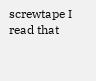screwtape I read that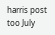harris post too July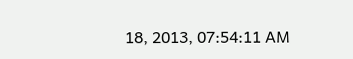18, 2013, 07:54:11 AM